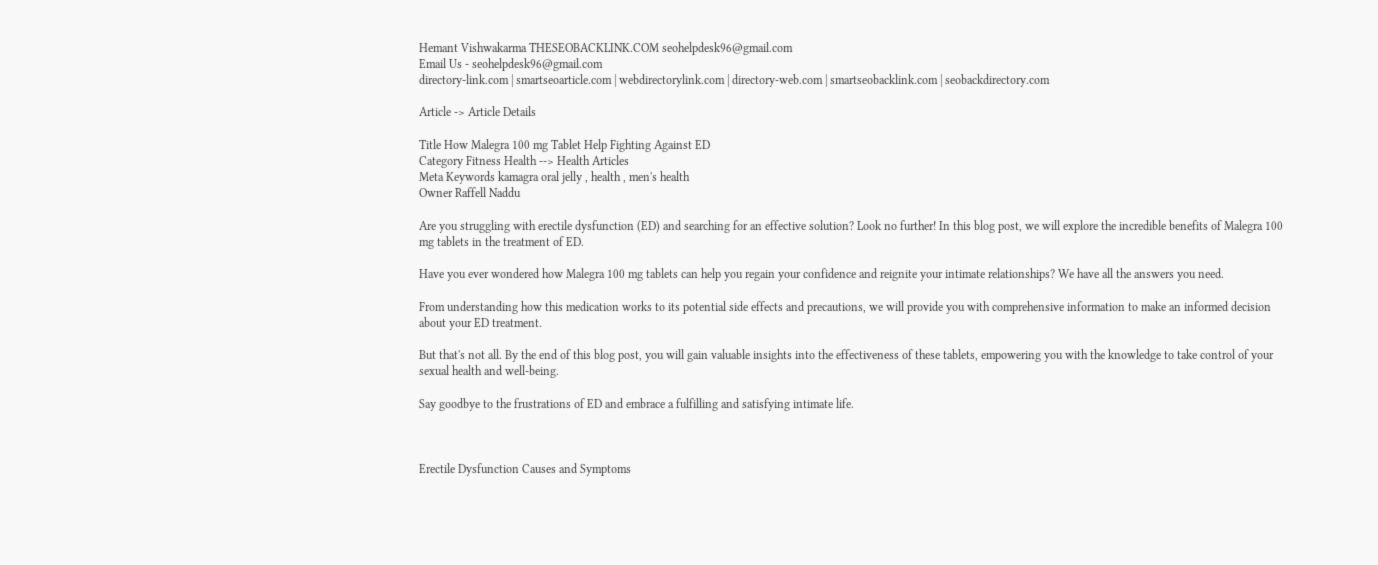Hemant Vishwakarma THESEOBACKLINK.COM seohelpdesk96@gmail.com
Email Us - seohelpdesk96@gmail.com
directory-link.com | smartseoarticle.com | webdirectorylink.com | directory-web.com | smartseobacklink.com | seobackdirectory.com

Article -> Article Details

Title How Malegra 100 mg Tablet Help Fighting Against ED
Category Fitness Health --> Health Articles
Meta Keywords kamagra oral jelly , health , men's health
Owner Raffell Naddu

Are you struggling with erectile dysfunction (ED) and searching for an effective solution? Look no further! In this blog post, we will explore the incredible benefits of Malegra 100 mg tablets in the treatment of ED.

Have you ever wondered how Malegra 100 mg tablets can help you regain your confidence and reignite your intimate relationships? We have all the answers you need.

From understanding how this medication works to its potential side effects and precautions, we will provide you with comprehensive information to make an informed decision about your ED treatment.

But that's not all. By the end of this blog post, you will gain valuable insights into the effectiveness of these tablets, empowering you with the knowledge to take control of your sexual health and well-being.

Say goodbye to the frustrations of ED and embrace a fulfilling and satisfying intimate life.



Erectile Dysfunction Causes and Symptoms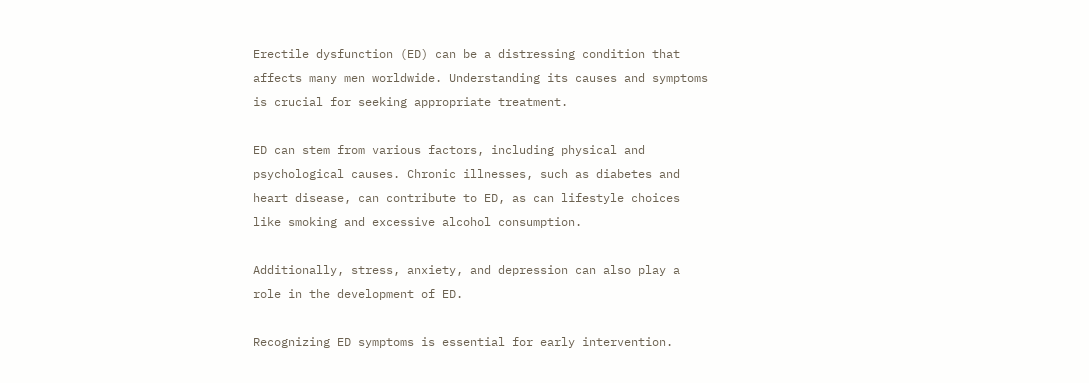Erectile dysfunction (ED) can be a distressing condition that affects many men worldwide. Understanding its causes and symptoms is crucial for seeking appropriate treatment.

ED can stem from various factors, including physical and psychological causes. Chronic illnesses, such as diabetes and heart disease, can contribute to ED, as can lifestyle choices like smoking and excessive alcohol consumption.

Additionally, stress, anxiety, and depression can also play a role in the development of ED.

Recognizing ED symptoms is essential for early intervention.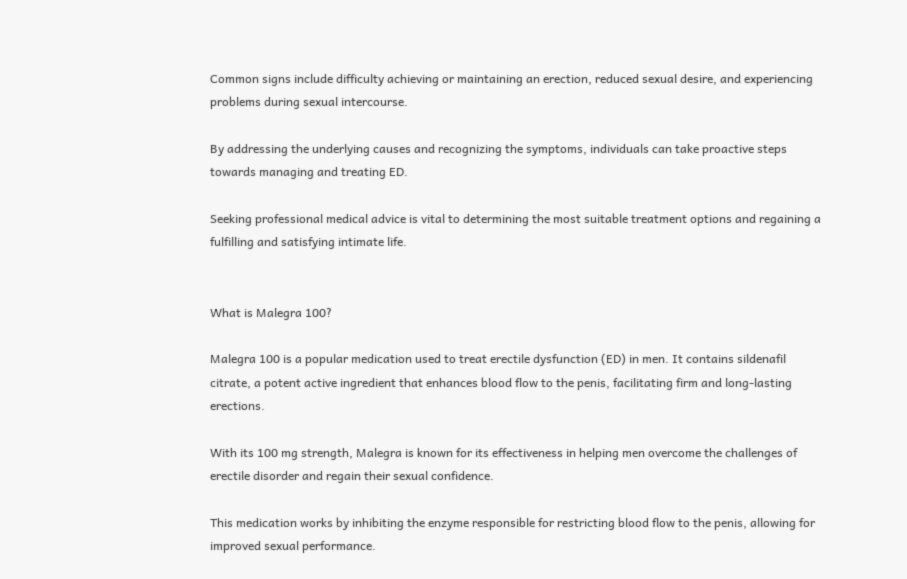Common signs include difficulty achieving or maintaining an erection, reduced sexual desire, and experiencing problems during sexual intercourse.

By addressing the underlying causes and recognizing the symptoms, individuals can take proactive steps towards managing and treating ED.

Seeking professional medical advice is vital to determining the most suitable treatment options and regaining a fulfilling and satisfying intimate life.


What is Malegra 100?

Malegra 100 is a popular medication used to treat erectile dysfunction (ED) in men. It contains sildenafil citrate, a potent active ingredient that enhances blood flow to the penis, facilitating firm and long-lasting erections.

With its 100 mg strength, Malegra is known for its effectiveness in helping men overcome the challenges of erectile disorder and regain their sexual confidence.

This medication works by inhibiting the enzyme responsible for restricting blood flow to the penis, allowing for improved sexual performance.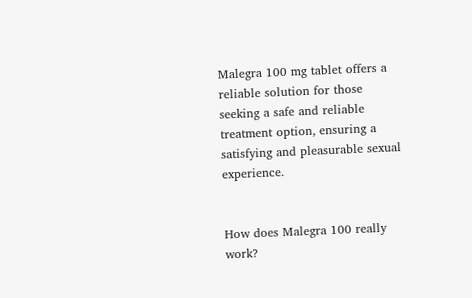Malegra 100 mg tablet offers a reliable solution for those seeking a safe and reliable treatment option, ensuring a satisfying and pleasurable sexual experience.


How does Malegra 100 really work?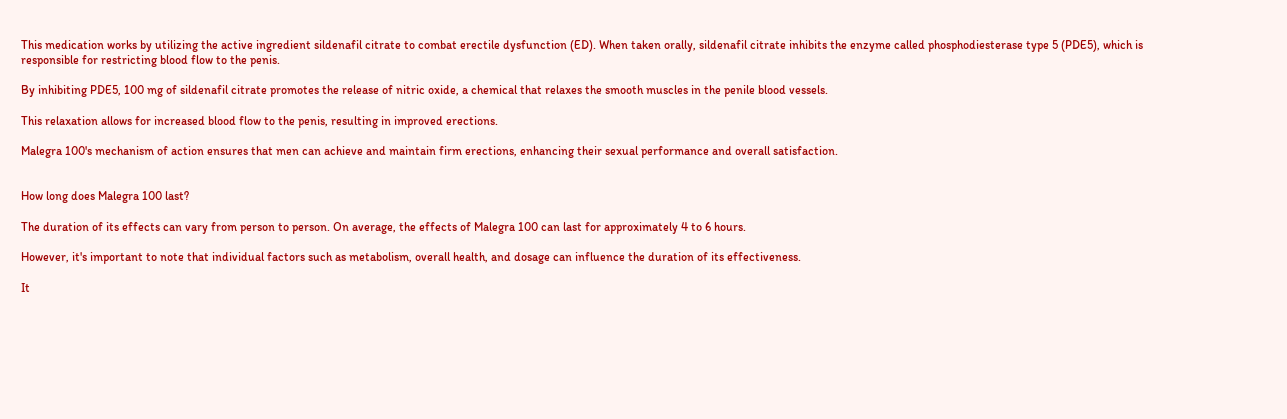This medication works by utilizing the active ingredient sildenafil citrate to combat erectile dysfunction (ED). When taken orally, sildenafil citrate inhibits the enzyme called phosphodiesterase type 5 (PDE5), which is responsible for restricting blood flow to the penis.

By inhibiting PDE5, 100 mg of sildenafil citrate promotes the release of nitric oxide, a chemical that relaxes the smooth muscles in the penile blood vessels.

This relaxation allows for increased blood flow to the penis, resulting in improved erections.

Malegra 100's mechanism of action ensures that men can achieve and maintain firm erections, enhancing their sexual performance and overall satisfaction.


How long does Malegra 100 last?

The duration of its effects can vary from person to person. On average, the effects of Malegra 100 can last for approximately 4 to 6 hours.

However, it's important to note that individual factors such as metabolism, overall health, and dosage can influence the duration of its effectiveness.

It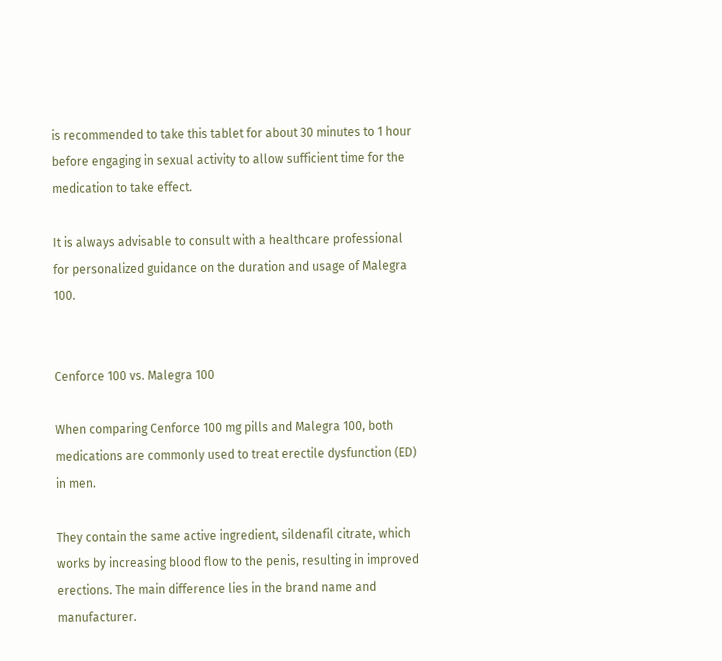is recommended to take this tablet for about 30 minutes to 1 hour before engaging in sexual activity to allow sufficient time for the medication to take effect.

It is always advisable to consult with a healthcare professional for personalized guidance on the duration and usage of Malegra 100.


Cenforce 100 vs. Malegra 100

When comparing Cenforce 100 mg pills and Malegra 100, both medications are commonly used to treat erectile dysfunction (ED) in men.

They contain the same active ingredient, sildenafil citrate, which works by increasing blood flow to the penis, resulting in improved erections. The main difference lies in the brand name and manufacturer.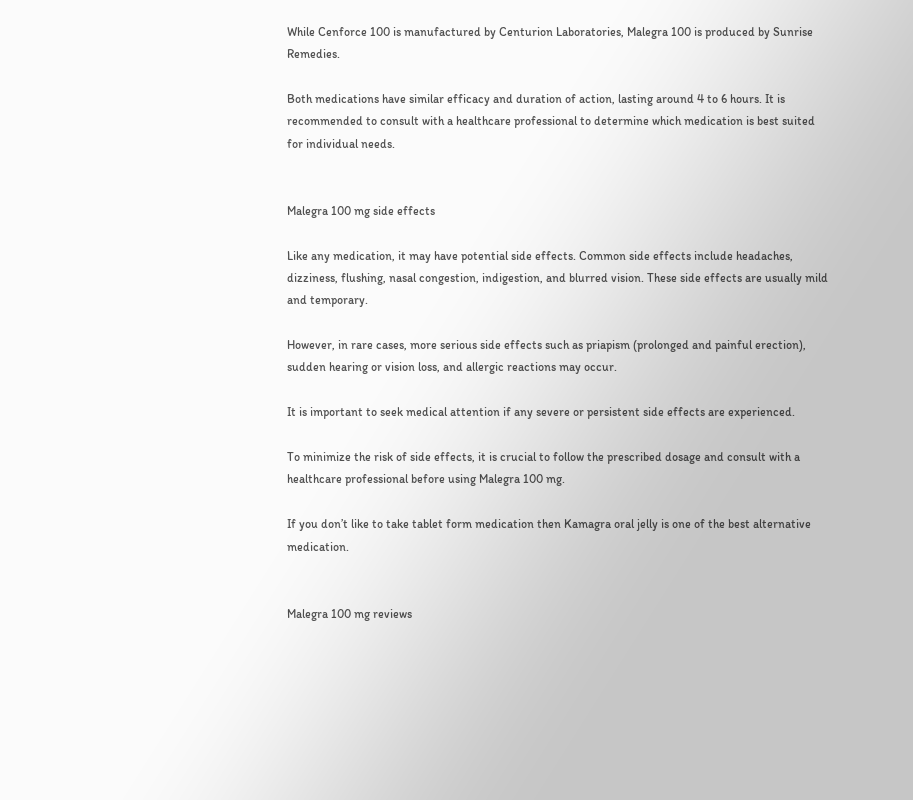While Cenforce 100 is manufactured by Centurion Laboratories, Malegra 100 is produced by Sunrise Remedies.

Both medications have similar efficacy and duration of action, lasting around 4 to 6 hours. It is recommended to consult with a healthcare professional to determine which medication is best suited for individual needs.


Malegra 100 mg side effects

Like any medication, it may have potential side effects. Common side effects include headaches, dizziness, flushing, nasal congestion, indigestion, and blurred vision. These side effects are usually mild and temporary.

However, in rare cases, more serious side effects such as priapism (prolonged and painful erection), sudden hearing or vision loss, and allergic reactions may occur.

It is important to seek medical attention if any severe or persistent side effects are experienced.

To minimize the risk of side effects, it is crucial to follow the prescribed dosage and consult with a healthcare professional before using Malegra 100 mg.

If you don’t like to take tablet form medication then Kamagra oral jelly is one of the best alternative medication.


Malegra 100 mg reviews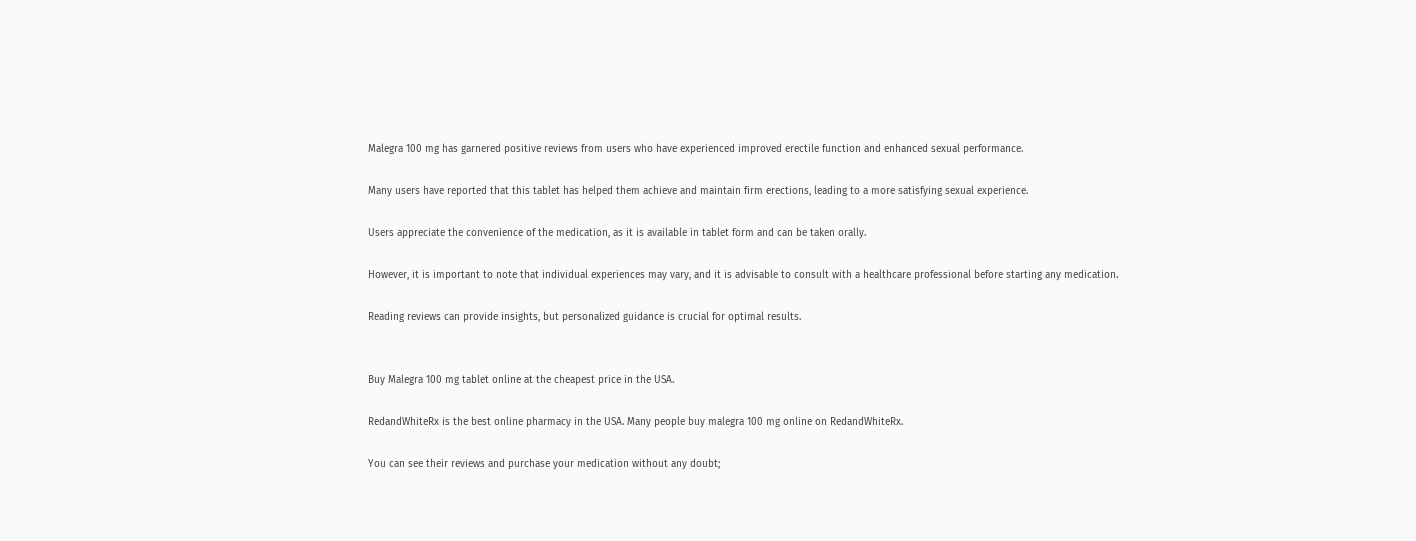Malegra 100 mg has garnered positive reviews from users who have experienced improved erectile function and enhanced sexual performance.

Many users have reported that this tablet has helped them achieve and maintain firm erections, leading to a more satisfying sexual experience.

Users appreciate the convenience of the medication, as it is available in tablet form and can be taken orally.

However, it is important to note that individual experiences may vary, and it is advisable to consult with a healthcare professional before starting any medication.

Reading reviews can provide insights, but personalized guidance is crucial for optimal results.


Buy Malegra 100 mg tablet online at the cheapest price in the USA.

RedandWhiteRx is the best online pharmacy in the USA. Many people buy malegra 100 mg online on RedandWhiteRx.

You can see their reviews and purchase your medication without any doubt;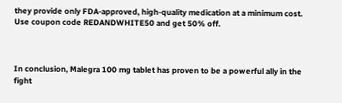they provide only FDA-approved, high-quality medication at a minimum cost. Use coupon code REDANDWHITE50 and get 50% off.



In conclusion, Malegra 100 mg tablet has proven to be a powerful ally in the fight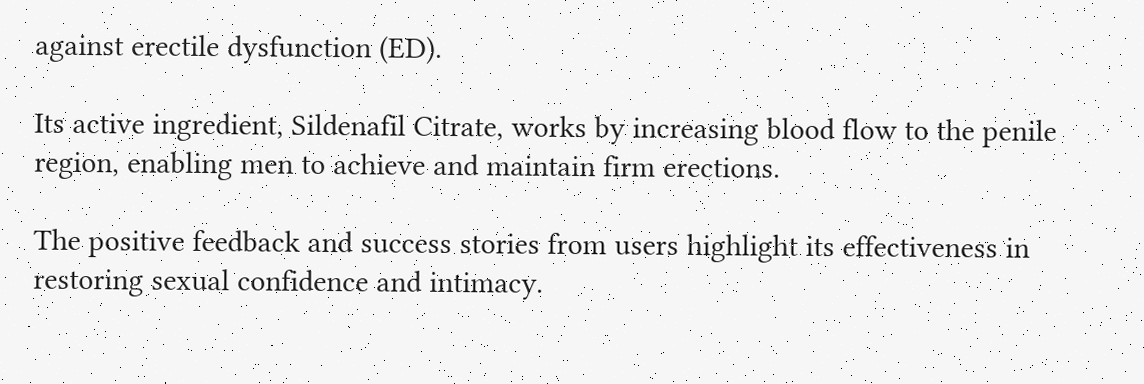against erectile dysfunction (ED).

Its active ingredient, Sildenafil Citrate, works by increasing blood flow to the penile region, enabling men to achieve and maintain firm erections.

The positive feedback and success stories from users highlight its effectiveness in restoring sexual confidence and intimacy.